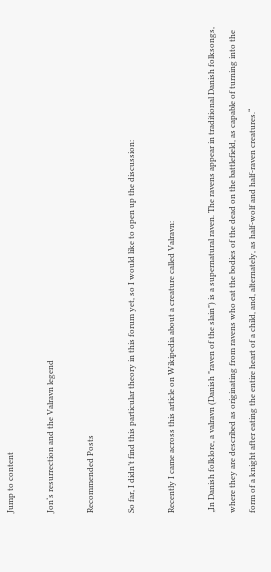Jump to content

Jon‘s resurrection and the Valravn legend

Recommended Posts

So far, I didn’t find this particular theory in this forum yet, so I would like to open up the discussion:

Recently I came across this article on Wikipedia about a creature called Valravn:

„In Danish folklore, a valravn (Danish "raven of the slain") is a supernatural raven. The ravens appear in traditional Danish folksongs, where they are described as originating from ravens who eat the bodies of the dead on the battlefield, as capable of turning into the form of a knight after eating the entire heart of a child, and, alternately, as half-wolf and half-raven creatures.“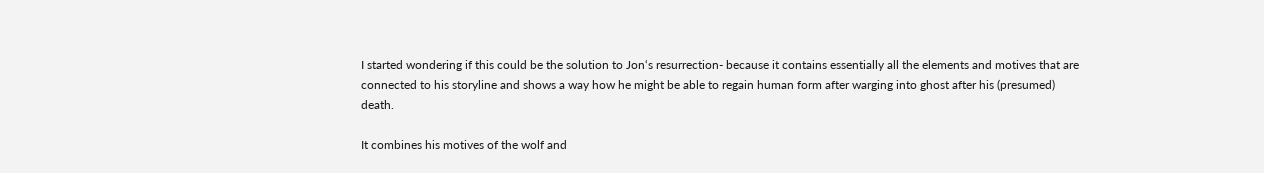I started wondering if this could be the solution to Jon‘s resurrection- because it contains essentially all the elements and motives that are connected to his storyline and shows a way how he might be able to regain human form after warging into ghost after his (presumed) death.

It combines his motives of the wolf and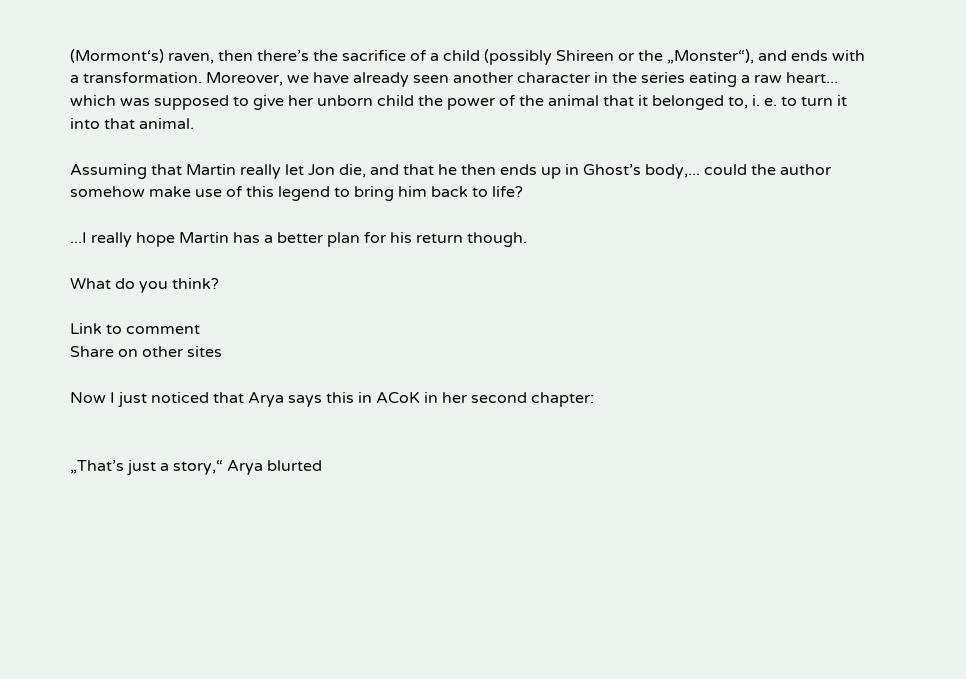(Mormont‘s) raven, then there’s the sacrifice of a child (possibly Shireen or the „Monster“), and ends with a transformation. Moreover, we have already seen another character in the series eating a raw heart... which was supposed to give her unborn child the power of the animal that it belonged to, i. e. to turn it into that animal.

Assuming that Martin really let Jon die, and that he then ends up in Ghost’s body,... could the author somehow make use of this legend to bring him back to life?

...I really hope Martin has a better plan for his return though.

What do you think?

Link to comment
Share on other sites

Now I just noticed that Arya says this in ACoK in her second chapter:


„That’s just a story,“ Arya blurted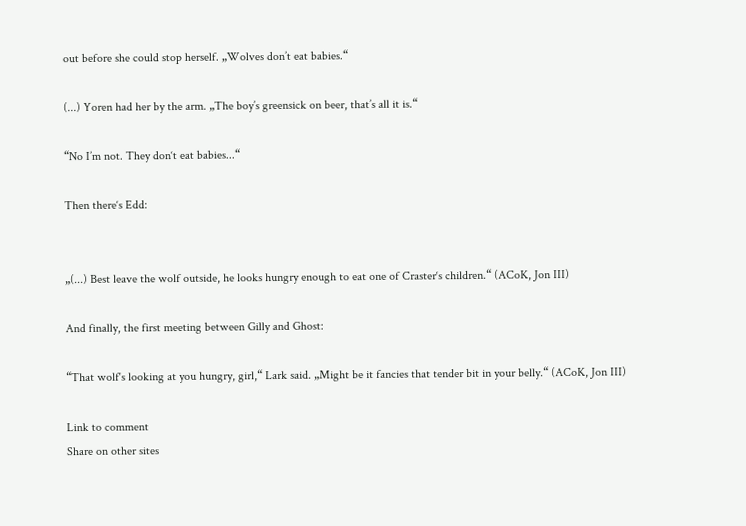out before she could stop herself. „Wolves don’t eat babies.“

(...) Yoren had her by the arm. „The boy’s greensick on beer, that’s all it is.“

“No I’m not. They don‘t eat babies...“

Then there‘s Edd:


„(...) Best leave the wolf outside, he looks hungry enough to eat one of Craster‘s children.“ (ACoK, Jon III)

And finally, the first meeting between Gilly and Ghost:

“That wolf‘s looking at you hungry, girl,“ Lark said. „Might be it fancies that tender bit in your belly.“ (ACoK, Jon III)

Link to comment
Share on other sites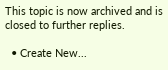This topic is now archived and is closed to further replies.

  • Create New...